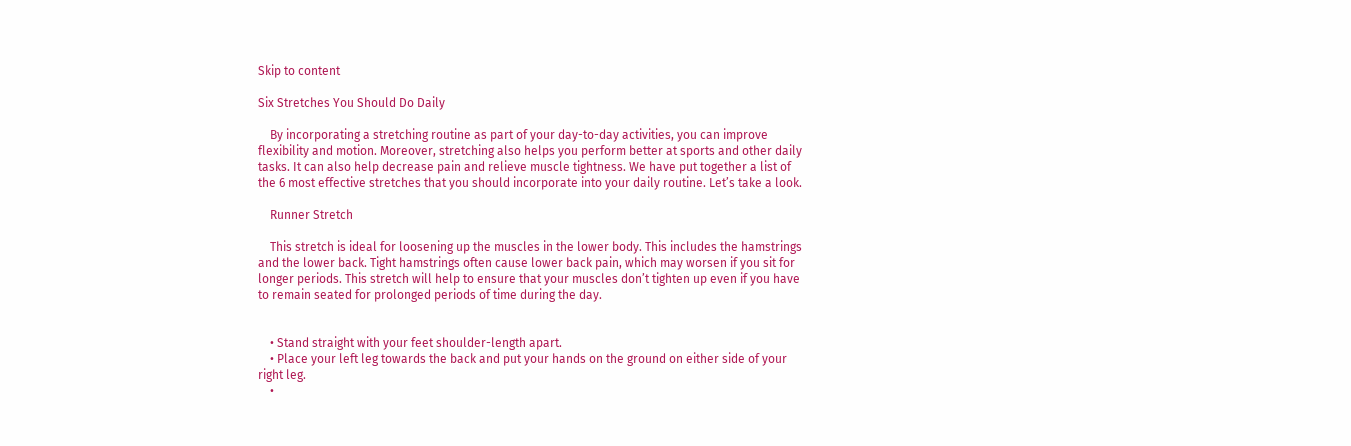Skip to content

Six Stretches You Should Do Daily

    By incorporating a stretching routine as part of your day-to-day activities, you can improve flexibility and motion. Moreover, stretching also helps you perform better at sports and other daily tasks. It can also help decrease pain and relieve muscle tightness. We have put together a list of the 6 most effective stretches that you should incorporate into your daily routine. Let’s take a look.

    Runner Stretch

    This stretch is ideal for loosening up the muscles in the lower body. This includes the hamstrings and the lower back. Tight hamstrings often cause lower back pain, which may worsen if you sit for longer periods. This stretch will help to ensure that your muscles don’t tighten up even if you have to remain seated for prolonged periods of time during the day.


    • Stand straight with your feet shoulder-length apart.
    • Place your left leg towards the back and put your hands on the ground on either side of your right leg.
    •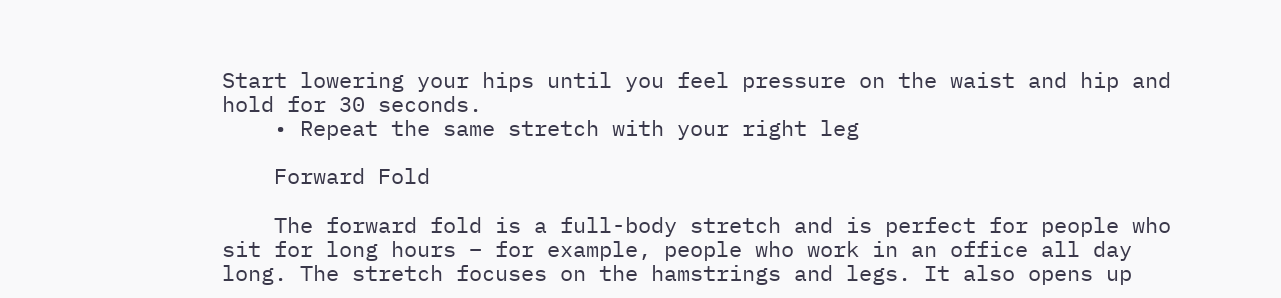Start lowering your hips until you feel pressure on the waist and hip and hold for 30 seconds.
    • Repeat the same stretch with your right leg

    Forward Fold

    The forward fold is a full-body stretch and is perfect for people who sit for long hours – for example, people who work in an office all day long. The stretch focuses on the hamstrings and legs. It also opens up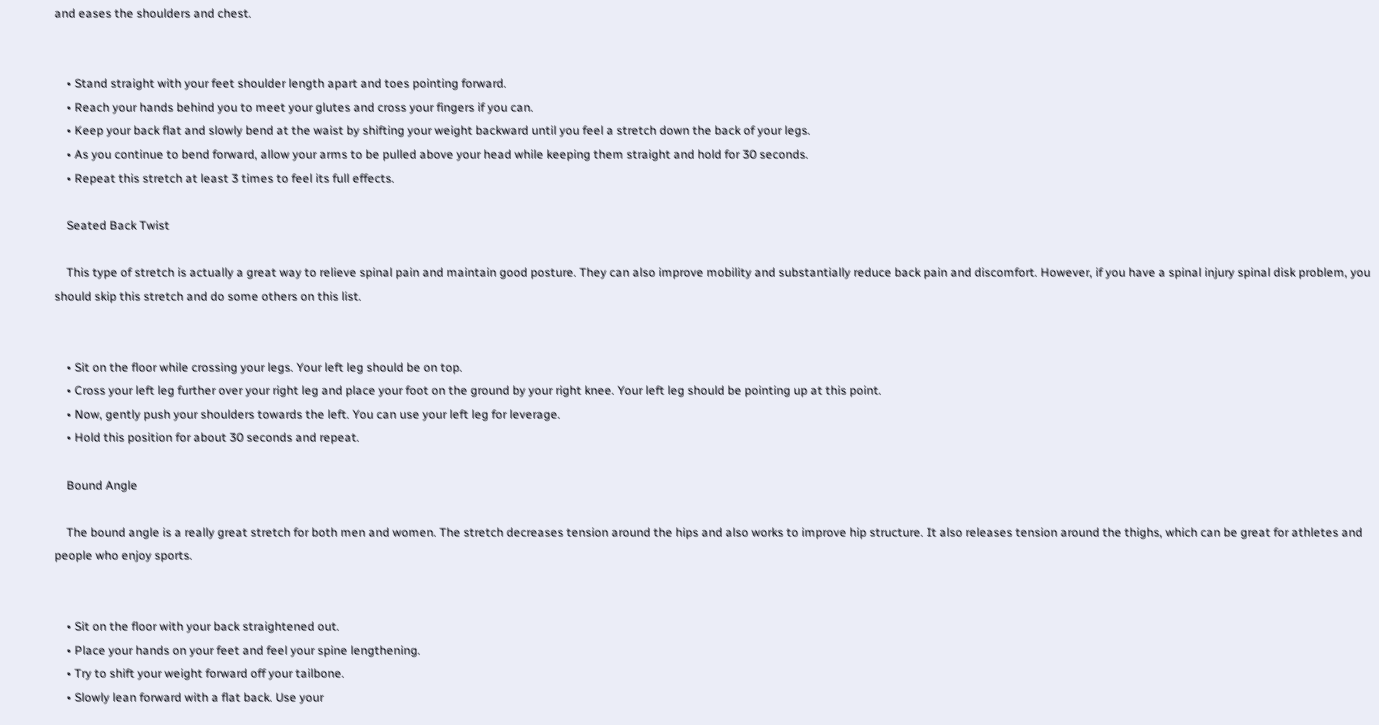and eases the shoulders and chest.


    • Stand straight with your feet shoulder length apart and toes pointing forward.
    • Reach your hands behind you to meet your glutes and cross your fingers if you can.
    • Keep your back flat and slowly bend at the waist by shifting your weight backward until you feel a stretch down the back of your legs.
    • As you continue to bend forward, allow your arms to be pulled above your head while keeping them straight and hold for 30 seconds.
    • Repeat this stretch at least 3 times to feel its full effects.

    Seated Back Twist

    This type of stretch is actually a great way to relieve spinal pain and maintain good posture. They can also improve mobility and substantially reduce back pain and discomfort. However, if you have a spinal injury spinal disk problem, you should skip this stretch and do some others on this list.


    • Sit on the floor while crossing your legs. Your left leg should be on top.
    • Cross your left leg further over your right leg and place your foot on the ground by your right knee. Your left leg should be pointing up at this point.
    • Now, gently push your shoulders towards the left. You can use your left leg for leverage.
    • Hold this position for about 30 seconds and repeat.

    Bound Angle

    The bound angle is a really great stretch for both men and women. The stretch decreases tension around the hips and also works to improve hip structure. It also releases tension around the thighs, which can be great for athletes and people who enjoy sports.


    • Sit on the floor with your back straightened out.
    • Place your hands on your feet and feel your spine lengthening.
    • Try to shift your weight forward off your tailbone.
    • Slowly lean forward with a flat back. Use your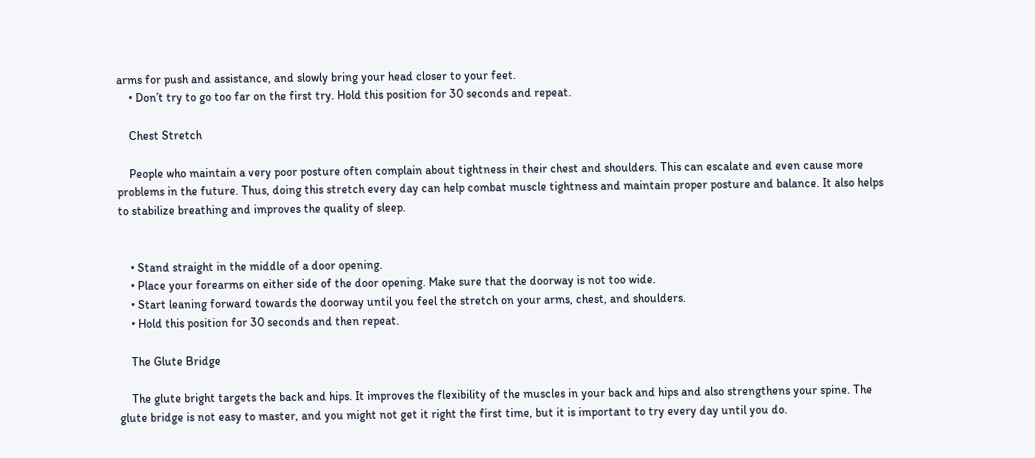arms for push and assistance, and slowly bring your head closer to your feet.
    • Don’t try to go too far on the first try. Hold this position for 30 seconds and repeat.

    Chest Stretch

    People who maintain a very poor posture often complain about tightness in their chest and shoulders. This can escalate and even cause more problems in the future. Thus, doing this stretch every day can help combat muscle tightness and maintain proper posture and balance. It also helps to stabilize breathing and improves the quality of sleep.


    • Stand straight in the middle of a door opening.
    • Place your forearms on either side of the door opening. Make sure that the doorway is not too wide.
    • Start leaning forward towards the doorway until you feel the stretch on your arms, chest, and shoulders.
    • Hold this position for 30 seconds and then repeat.

    The Glute Bridge

    The glute bright targets the back and hips. It improves the flexibility of the muscles in your back and hips and also strengthens your spine. The glute bridge is not easy to master, and you might not get it right the first time, but it is important to try every day until you do.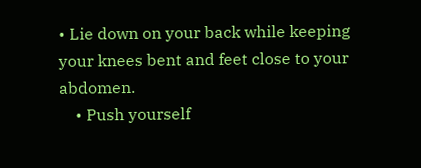• Lie down on your back while keeping your knees bent and feet close to your abdomen.
    • Push yourself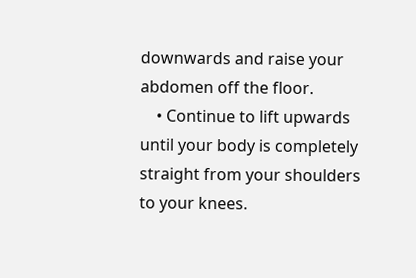downwards and raise your abdomen off the floor.
    • Continue to lift upwards until your body is completely straight from your shoulders to your knees.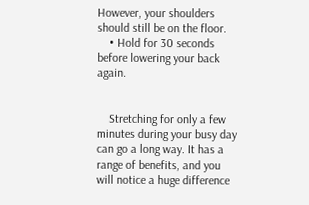However, your shoulders should still be on the floor.
    • Hold for 30 seconds before lowering your back again.


    Stretching for only a few minutes during your busy day can go a long way. It has a range of benefits, and you will notice a huge difference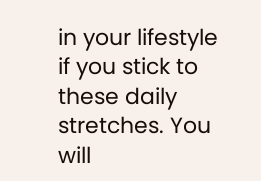in your lifestyle if you stick to these daily stretches. You will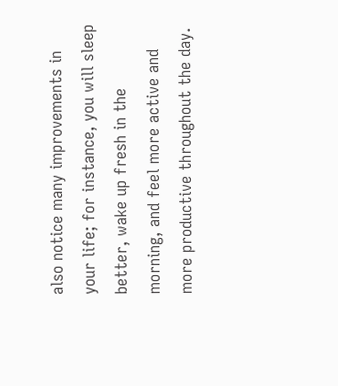also notice many improvements in your life; for instance, you will sleep better, wake up fresh in the morning, and feel more active and more productive throughout the day.